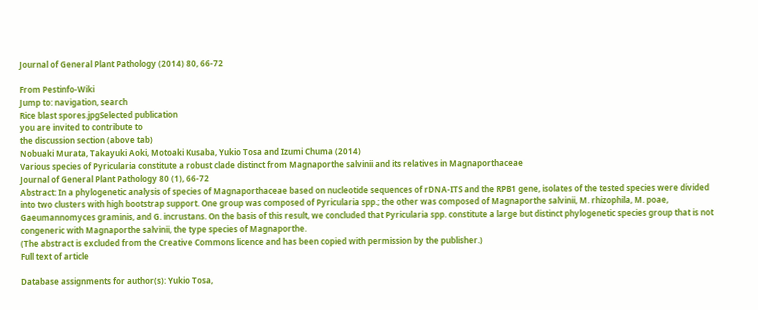Journal of General Plant Pathology (2014) 80, 66-72

From Pestinfo-Wiki
Jump to: navigation, search
Rice blast spores.jpgSelected publication
you are invited to contribute to
the discussion section (above tab)
Nobuaki Murata, Takayuki Aoki, Motoaki Kusaba, Yukio Tosa and Izumi Chuma (2014)
Various species of Pyricularia constitute a robust clade distinct from Magnaporthe salvinii and its relatives in Magnaporthaceae
Journal of General Plant Pathology 80 (1), 66-72
Abstract: In a phylogenetic analysis of species of Magnaporthaceae based on nucleotide sequences of rDNA-ITS and the RPB1 gene, isolates of the tested species were divided into two clusters with high bootstrap support. One group was composed of Pyricularia spp.; the other was composed of Magnaporthe salvinii, M. rhizophila, M. poae, Gaeumannomyces graminis, and G. incrustans. On the basis of this result, we concluded that Pyricularia spp. constitute a large but distinct phylogenetic species group that is not congeneric with Magnaporthe salvinii, the type species of Magnaporthe.
(The abstract is excluded from the Creative Commons licence and has been copied with permission by the publisher.)
Full text of article

Database assignments for author(s): Yukio Tosa,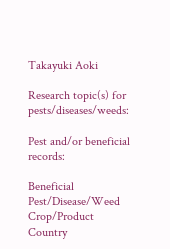Takayuki Aoki

Research topic(s) for pests/diseases/weeds:

Pest and/or beneficial records:

Beneficial Pest/Disease/Weed Crop/Product Country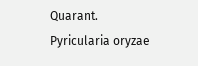Quarant.
Pyricularia oryzae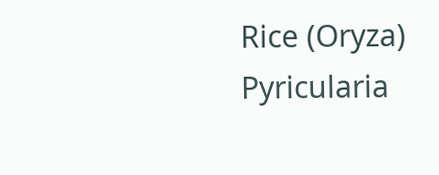Rice (Oryza)
Pyricularia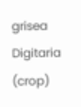grisea Digitaria (crop)